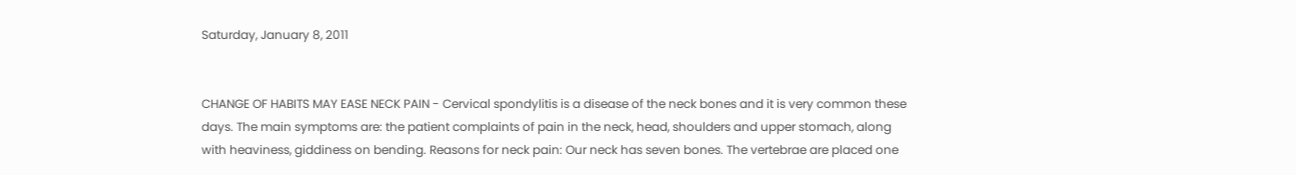Saturday, January 8, 2011


CHANGE OF HABITS MAY EASE NECK PAIN - Cervical spondylitis is a disease of the neck bones and it is very common these days. The main symptoms are: the patient complaints of pain in the neck, head, shoulders and upper stomach, along with heaviness, giddiness on bending. Reasons for neck pain: Our neck has seven bones. The vertebrae are placed one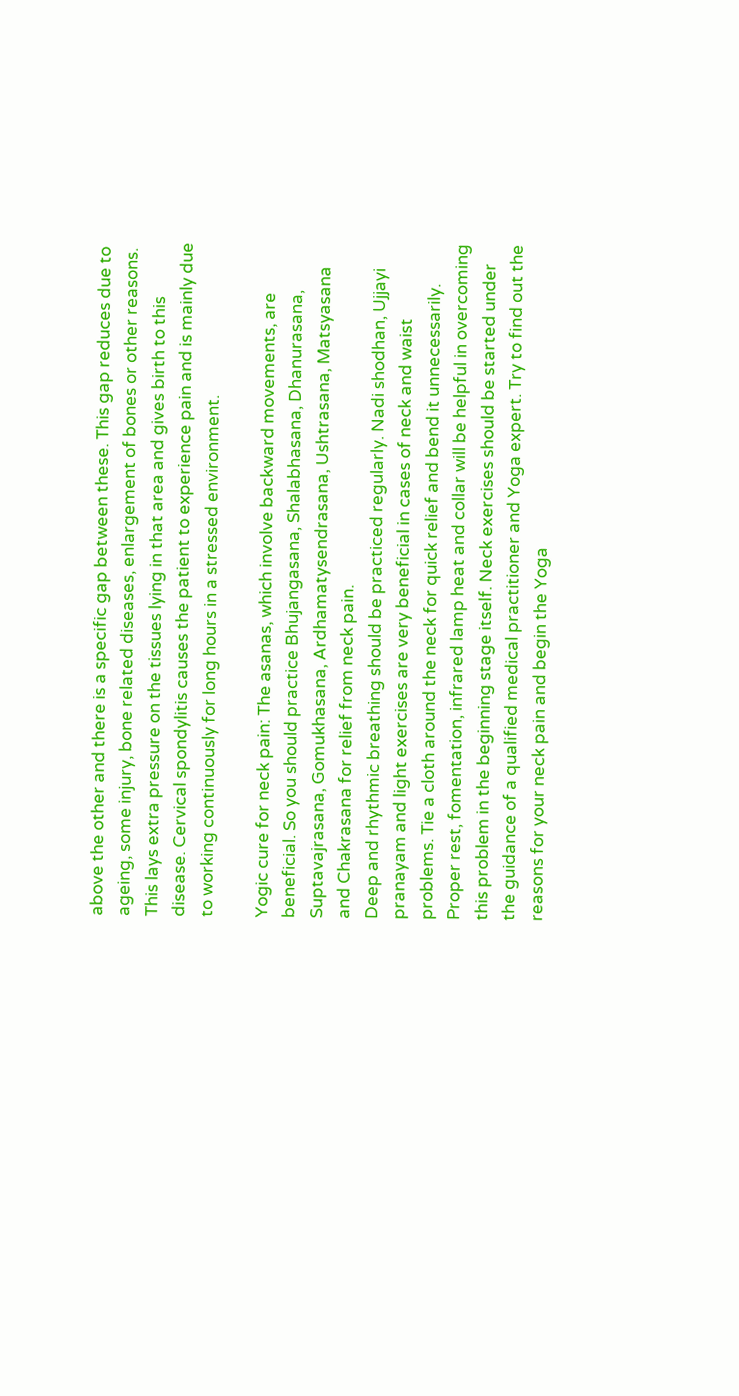above the other and there is a specific gap between these. This gap reduces due to ageing, some injury, bone related diseases, enlargement of bones or other reasons. This lays extra pressure on the tissues lying in that area and gives birth to this disease. Cervical spondylitis causes the patient to experience pain and is mainly due to working continuously for long hours in a stressed environment.

Yogic cure for neck pain: The asanas, which involve backward movements, are beneficial. So you should practice Bhujangasana, Shalabhasana, Dhanurasana, Suptavajrasana, Gomukhasana, Ardhamatysendrasana, Ushtrasana, Matsyasana and Chakrasana for relief from neck pain.
Deep and rhythmic breathing should be practiced regularly. Nadi shodhan, Ujjayi pranayam and light exercises are very beneficial in cases of neck and waist problems. Tie a cloth around the neck for quick relief and bend it unnecessarily. Proper rest, fomentation, infrared lamp heat and collar will be helpful in overcoming this problem in the beginning stage itself. Neck exercises should be started under the guidance of a qualified medical practitioner and Yoga expert. Try to find out the reasons for your neck pain and begin the Yoga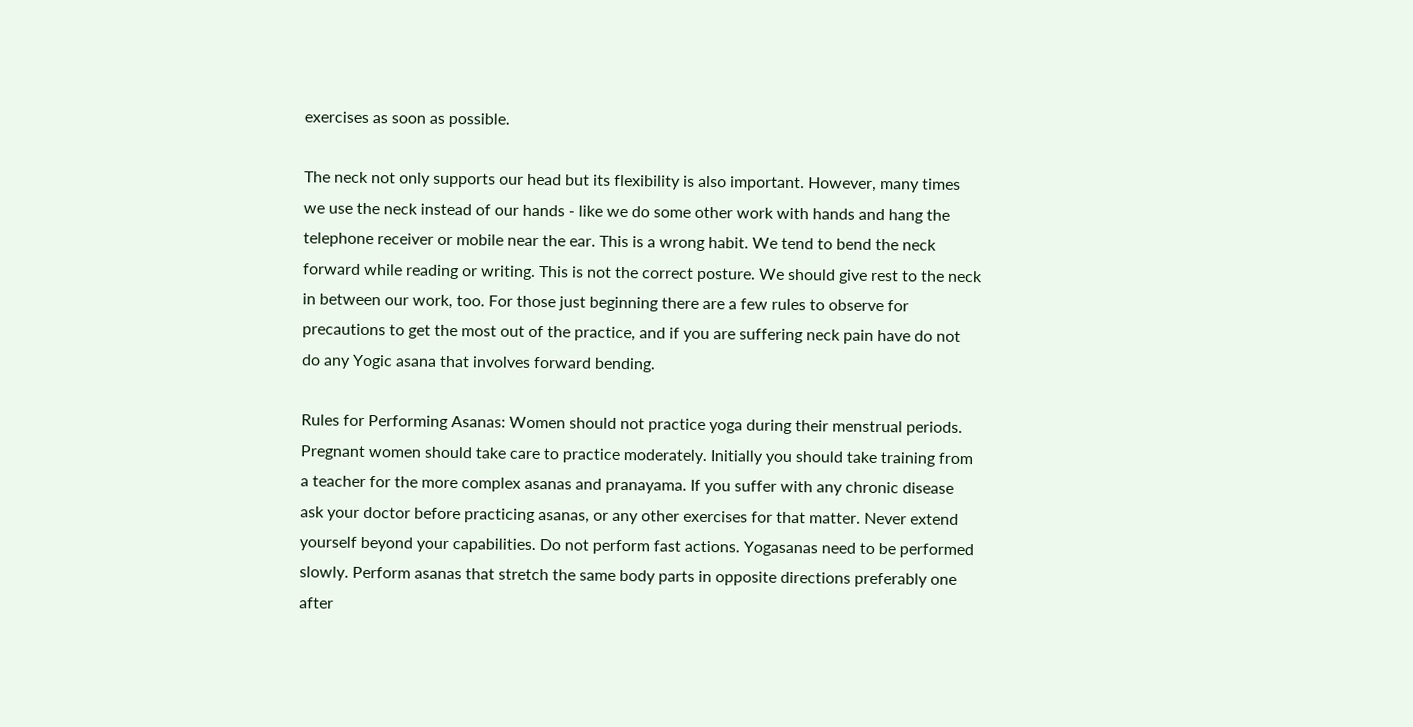exercises as soon as possible.

The neck not only supports our head but its flexibility is also important. However, many times we use the neck instead of our hands - like we do some other work with hands and hang the telephone receiver or mobile near the ear. This is a wrong habit. We tend to bend the neck forward while reading or writing. This is not the correct posture. We should give rest to the neck in between our work, too. For those just beginning there are a few rules to observe for precautions to get the most out of the practice, and if you are suffering neck pain have do not do any Yogic asana that involves forward bending.

Rules for Performing Asanas: Women should not practice yoga during their menstrual periods. Pregnant women should take care to practice moderately. Initially you should take training from a teacher for the more complex asanas and pranayama. If you suffer with any chronic disease ask your doctor before practicing asanas, or any other exercises for that matter. Never extend yourself beyond your capabilities. Do not perform fast actions. Yogasanas need to be performed slowly. Perform asanas that stretch the same body parts in opposite directions preferably one after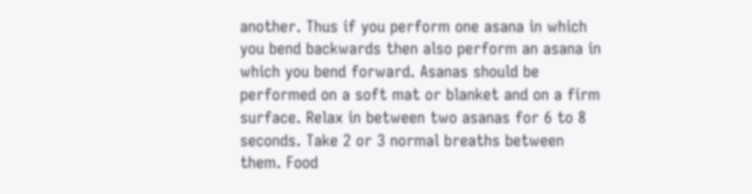another. Thus if you perform one asana in which you bend backwards then also perform an asana in which you bend forward. Asanas should be performed on a soft mat or blanket and on a firm surface. Relax in between two asanas for 6 to 8 seconds. Take 2 or 3 normal breaths between them. Food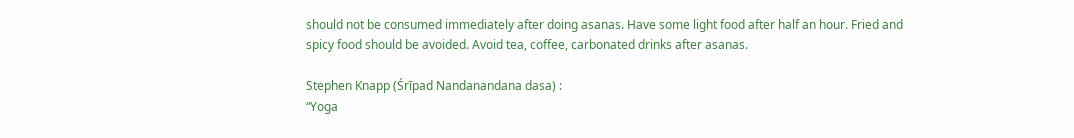should not be consumed immediately after doing asanas. Have some light food after half an hour. Fried and spicy food should be avoided. Avoid tea, coffee, carbonated drinks after asanas.

Stephen Knapp (Śrīpad Nandanandana dasa) :
“Yoga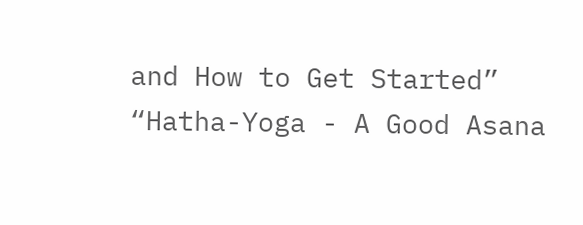and How to Get Started”
“Hatha-Yoga - A Good Asana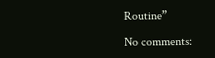Routine”

No comments: